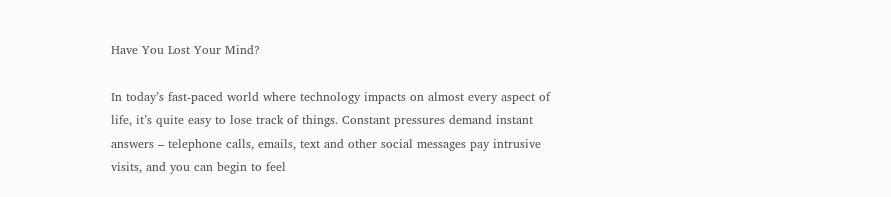Have You Lost Your Mind?

In today’s fast-paced world where technology impacts on almost every aspect of life, it’s quite easy to lose track of things. Constant pressures demand instant answers – telephone calls, emails, text and other social messages pay intrusive visits, and you can begin to feel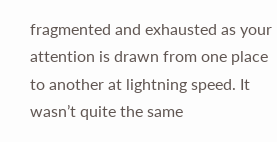fragmented and exhausted as your attention is drawn from one place to another at lightning speed. It wasn’t quite the same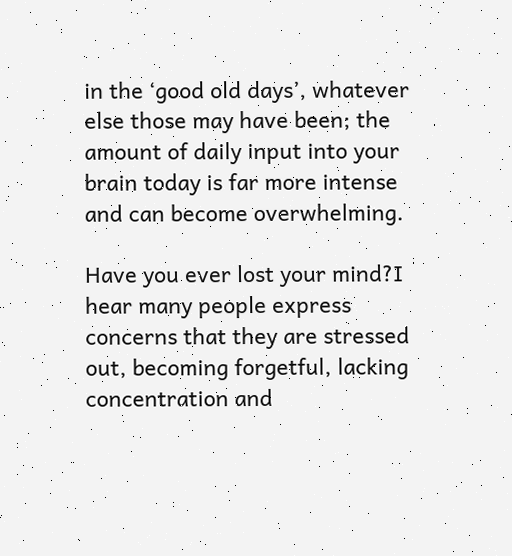in the ‘good old days’, whatever else those may have been; the amount of daily input into your brain today is far more intense and can become overwhelming.

Have you ever lost your mind?I hear many people express concerns that they are stressed out, becoming forgetful, lacking concentration and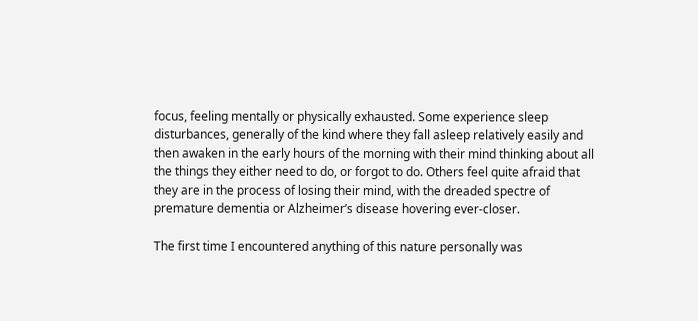focus, feeling mentally or physically exhausted. Some experience sleep disturbances, generally of the kind where they fall asleep relatively easily and then awaken in the early hours of the morning with their mind thinking about all the things they either need to do, or forgot to do. Others feel quite afraid that they are in the process of losing their mind, with the dreaded spectre of premature dementia or Alzheimer’s disease hovering ever-closer.

The first time I encountered anything of this nature personally was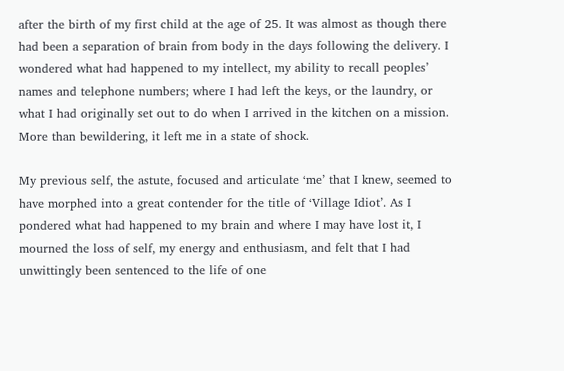after the birth of my first child at the age of 25. It was almost as though there had been a separation of brain from body in the days following the delivery. I wondered what had happened to my intellect, my ability to recall peoples’ names and telephone numbers; where I had left the keys, or the laundry, or what I had originally set out to do when I arrived in the kitchen on a mission. More than bewildering, it left me in a state of shock.

My previous self, the astute, focused and articulate ‘me’ that I knew, seemed to have morphed into a great contender for the title of ‘Village Idiot’. As I pondered what had happened to my brain and where I may have lost it, I mourned the loss of self, my energy and enthusiasm, and felt that I had unwittingly been sentenced to the life of one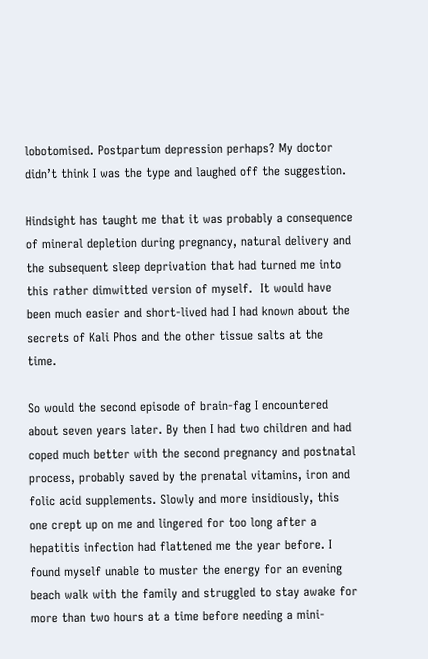lobotomised. Postpartum depression perhaps? My doctor didn’t think I was the type and laughed off the suggestion.

Hindsight has taught me that it was probably a consequence of mineral depletion during pregnancy, natural delivery and the subsequent sleep deprivation that had turned me into this rather dimwitted version of myself.  It would have been much easier and short-lived had I had known about the secrets of Kali Phos and the other tissue salts at the time.

So would the second episode of brain-fag I encountered about seven years later. By then I had two children and had coped much better with the second pregnancy and postnatal process, probably saved by the prenatal vitamins, iron and folic acid supplements. Slowly and more insidiously, this one crept up on me and lingered for too long after a hepatitis infection had flattened me the year before. I found myself unable to muster the energy for an evening beach walk with the family and struggled to stay awake for more than two hours at a time before needing a mini-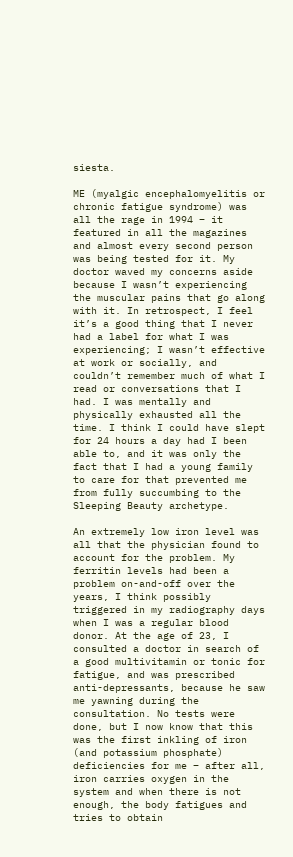siesta.

ME (myalgic encephalomyelitis or chronic fatigue syndrome) was all the rage in 1994 – it featured in all the magazines and almost every second person was being tested for it. My doctor waved my concerns aside because I wasn’t experiencing the muscular pains that go along with it. In retrospect, I feel it’s a good thing that I never had a label for what I was experiencing; I wasn’t effective at work or socially, and couldn’t remember much of what I read or conversations that I had. I was mentally and physically exhausted all the time. I think I could have slept for 24 hours a day had I been able to, and it was only the fact that I had a young family to care for that prevented me from fully succumbing to the Sleeping Beauty archetype.

An extremely low iron level was all that the physician found to account for the problem. My ferritin levels had been a problem on-and-off over the years, I think possibly triggered in my radiography days when I was a regular blood donor. At the age of 23, I consulted a doctor in search of a good multivitamin or tonic for fatigue, and was prescribed anti-depressants, because he saw me yawning during the consultation. No tests were done, but I now know that this was the first inkling of iron (and potassium phosphate) deficiencies for me – after all, iron carries oxygen in the system and when there is not enough, the body fatigues and tries to obtain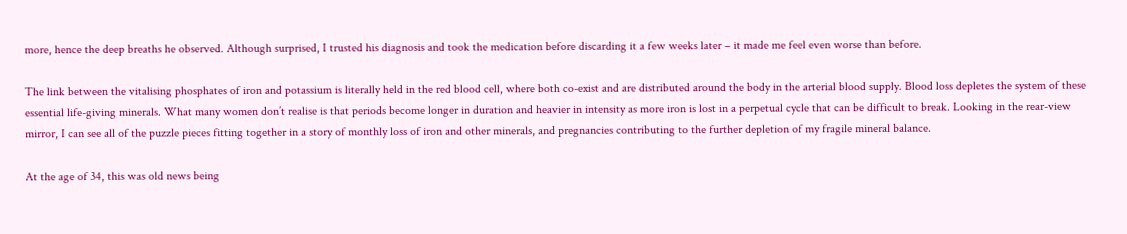more, hence the deep breaths he observed. Although surprised, I trusted his diagnosis and took the medication before discarding it a few weeks later – it made me feel even worse than before.

The link between the vitalising phosphates of iron and potassium is literally held in the red blood cell, where both co-exist and are distributed around the body in the arterial blood supply. Blood loss depletes the system of these essential life-giving minerals. What many women don’t realise is that periods become longer in duration and heavier in intensity as more iron is lost in a perpetual cycle that can be difficult to break. Looking in the rear-view mirror, I can see all of the puzzle pieces fitting together in a story of monthly loss of iron and other minerals, and pregnancies contributing to the further depletion of my fragile mineral balance.

At the age of 34, this was old news being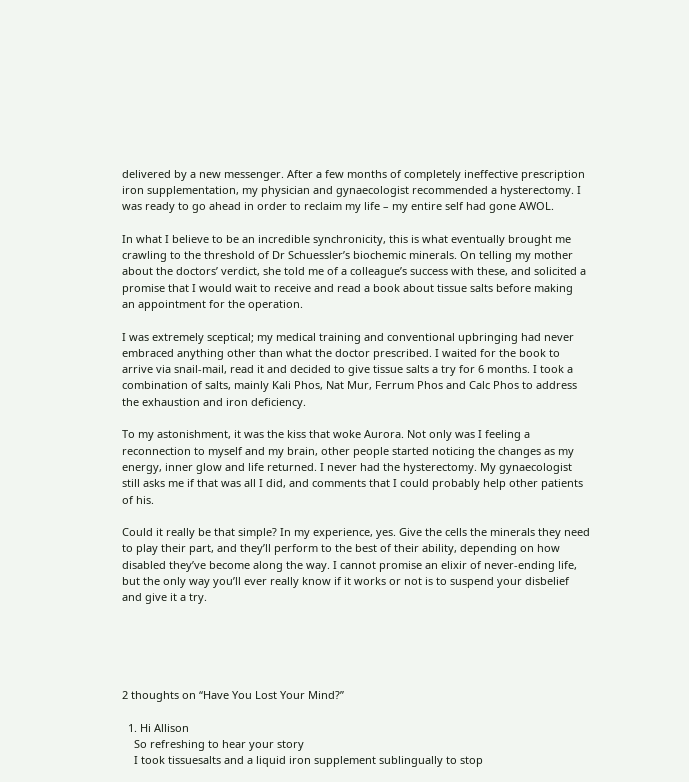delivered by a new messenger. After a few months of completely ineffective prescription iron supplementation, my physician and gynaecologist recommended a hysterectomy. I was ready to go ahead in order to reclaim my life – my entire self had gone AWOL.

In what I believe to be an incredible synchronicity, this is what eventually brought me crawling to the threshold of Dr Schuessler’s biochemic minerals. On telling my mother about the doctors’ verdict, she told me of a colleague’s success with these, and solicited a promise that I would wait to receive and read a book about tissue salts before making  an appointment for the operation.

I was extremely sceptical; my medical training and conventional upbringing had never embraced anything other than what the doctor prescribed. I waited for the book to arrive via snail-mail, read it and decided to give tissue salts a try for 6 months. I took a combination of salts, mainly Kali Phos, Nat Mur, Ferrum Phos and Calc Phos to address the exhaustion and iron deficiency.

To my astonishment, it was the kiss that woke Aurora. Not only was I feeling a reconnection to myself and my brain, other people started noticing the changes as my energy, inner glow and life returned. I never had the hysterectomy. My gynaecologist still asks me if that was all I did, and comments that I could probably help other patients of his.

Could it really be that simple? In my experience, yes. Give the cells the minerals they need to play their part, and they’ll perform to the best of their ability, depending on how disabled they’ve become along the way. I cannot promise an elixir of never-ending life, but the only way you’ll ever really know if it works or not is to suspend your disbelief and give it a try.





2 thoughts on “Have You Lost Your Mind?”

  1. Hi Allison
    So refreshing to hear your story
    I took tissuesalts and a liquid iron supplement sublingually to stop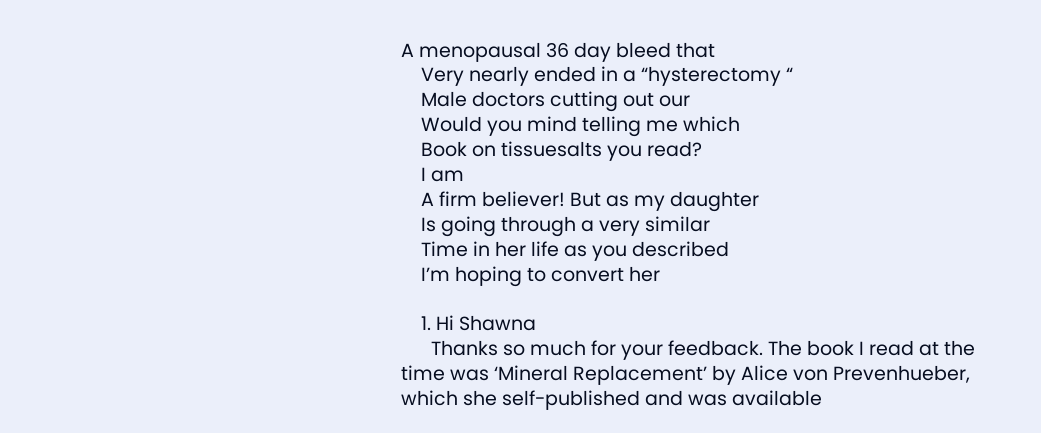A menopausal 36 day bleed that
    Very nearly ended in a “hysterectomy “
    Male doctors cutting out our
    Would you mind telling me which
    Book on tissuesalts you read?
    I am
    A firm believer! But as my daughter
    Is going through a very similar
    Time in her life as you described
    I’m hoping to convert her

    1. Hi Shawna
      Thanks so much for your feedback. The book I read at the time was ‘Mineral Replacement’ by Alice von Prevenhueber, which she self-published and was available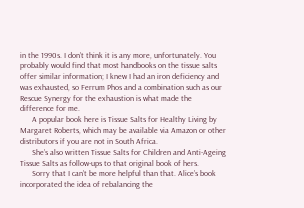in the 1990s. I don’t think it is any more, unfortunately. You probably would find that most handbooks on the tissue salts offer similar information; I knew I had an iron deficiency and was exhausted, so Ferrum Phos and a combination such as our Rescue Synergy for the exhaustion is what made the difference for me.
      A popular book here is Tissue Salts for Healthy Living by Margaret Roberts, which may be available via Amazon or other distributors if you are not in South Africa.
      She’s also written Tissue Salts for Children and Anti-Ageing Tissue Salts as follow-ups to that original book of hers.
      Sorry that I can’t be more helpful than that. Alice’s book incorporated the idea of rebalancing the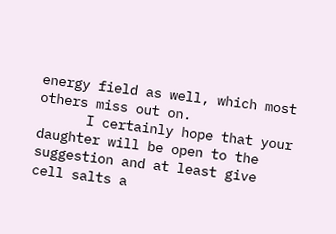energy field as well, which most others miss out on.
      I certainly hope that your daughter will be open to the suggestion and at least give cell salts a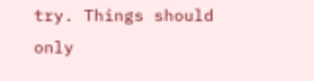try. Things should only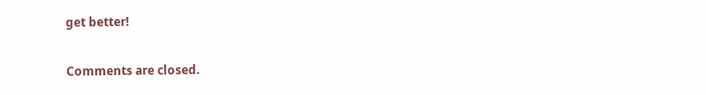get better!

Comments are closed.